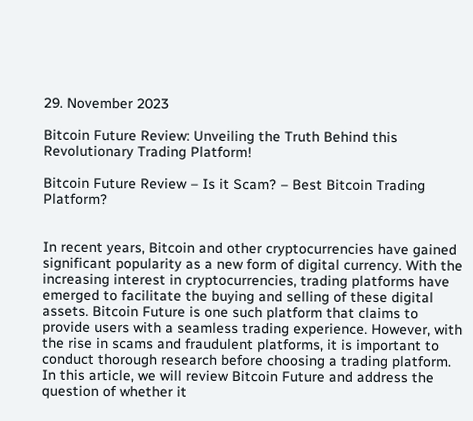29. November 2023

Bitcoin Future Review: Unveiling the Truth Behind this Revolutionary Trading Platform!

Bitcoin Future Review – Is it Scam? – Best Bitcoin Trading Platform?


In recent years, Bitcoin and other cryptocurrencies have gained significant popularity as a new form of digital currency. With the increasing interest in cryptocurrencies, trading platforms have emerged to facilitate the buying and selling of these digital assets. Bitcoin Future is one such platform that claims to provide users with a seamless trading experience. However, with the rise in scams and fraudulent platforms, it is important to conduct thorough research before choosing a trading platform. In this article, we will review Bitcoin Future and address the question of whether it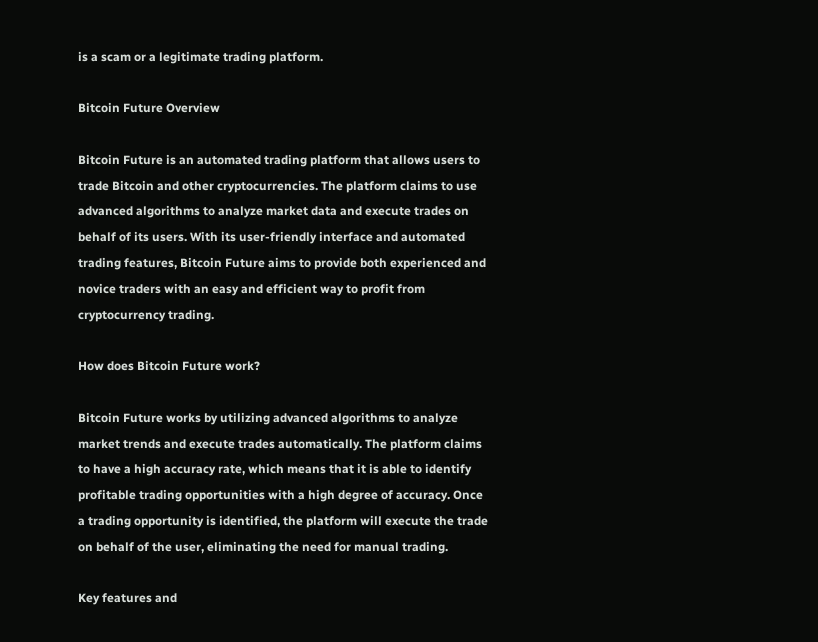is a scam or a legitimate trading platform.

Bitcoin Future Overview

Bitcoin Future is an automated trading platform that allows users to trade Bitcoin and other cryptocurrencies. The platform claims to use advanced algorithms to analyze market data and execute trades on behalf of its users. With its user-friendly interface and automated trading features, Bitcoin Future aims to provide both experienced and novice traders with an easy and efficient way to profit from cryptocurrency trading.

How does Bitcoin Future work?

Bitcoin Future works by utilizing advanced algorithms to analyze market trends and execute trades automatically. The platform claims to have a high accuracy rate, which means that it is able to identify profitable trading opportunities with a high degree of accuracy. Once a trading opportunity is identified, the platform will execute the trade on behalf of the user, eliminating the need for manual trading.

Key features and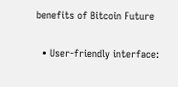benefits of Bitcoin Future

  • User-friendly interface: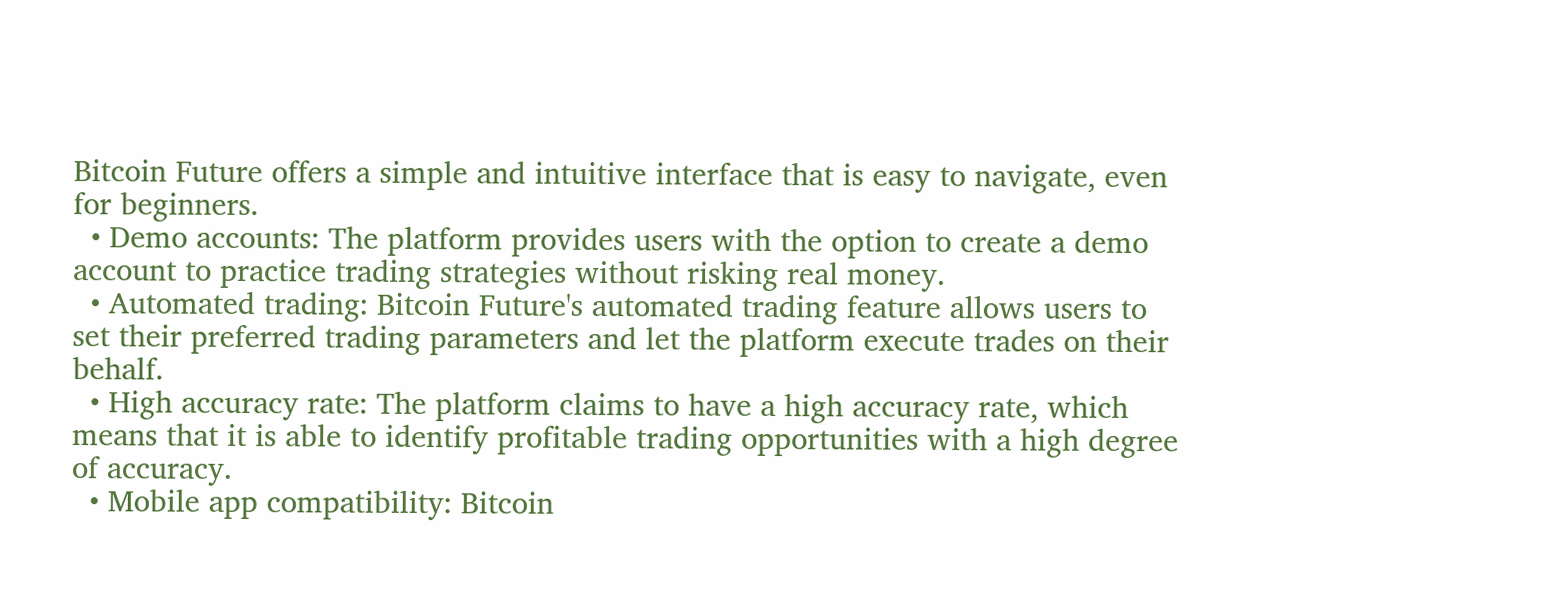Bitcoin Future offers a simple and intuitive interface that is easy to navigate, even for beginners.
  • Demo accounts: The platform provides users with the option to create a demo account to practice trading strategies without risking real money.
  • Automated trading: Bitcoin Future's automated trading feature allows users to set their preferred trading parameters and let the platform execute trades on their behalf.
  • High accuracy rate: The platform claims to have a high accuracy rate, which means that it is able to identify profitable trading opportunities with a high degree of accuracy.
  • Mobile app compatibility: Bitcoin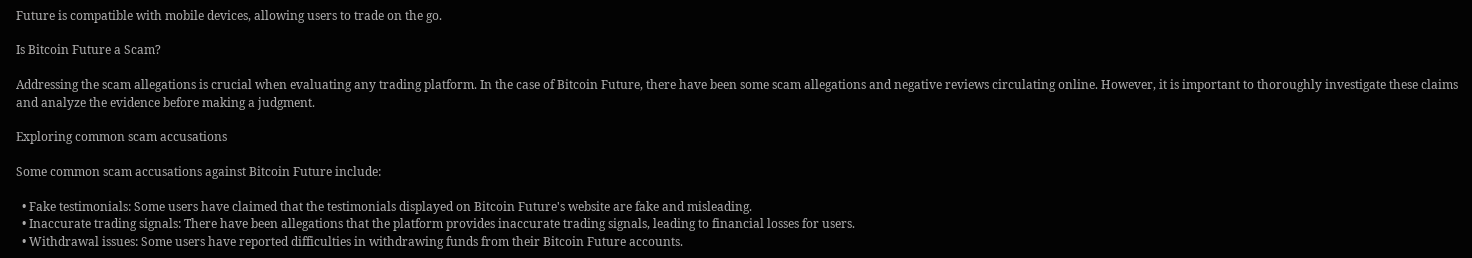Future is compatible with mobile devices, allowing users to trade on the go.

Is Bitcoin Future a Scam?

Addressing the scam allegations is crucial when evaluating any trading platform. In the case of Bitcoin Future, there have been some scam allegations and negative reviews circulating online. However, it is important to thoroughly investigate these claims and analyze the evidence before making a judgment.

Exploring common scam accusations

Some common scam accusations against Bitcoin Future include:

  • Fake testimonials: Some users have claimed that the testimonials displayed on Bitcoin Future's website are fake and misleading.
  • Inaccurate trading signals: There have been allegations that the platform provides inaccurate trading signals, leading to financial losses for users.
  • Withdrawal issues: Some users have reported difficulties in withdrawing funds from their Bitcoin Future accounts.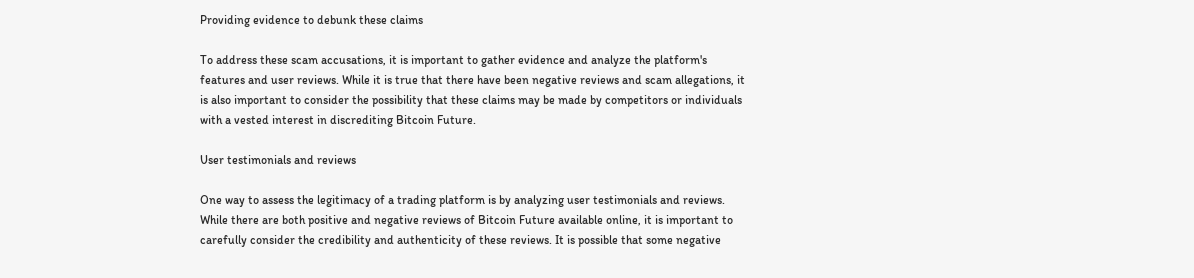Providing evidence to debunk these claims

To address these scam accusations, it is important to gather evidence and analyze the platform's features and user reviews. While it is true that there have been negative reviews and scam allegations, it is also important to consider the possibility that these claims may be made by competitors or individuals with a vested interest in discrediting Bitcoin Future.

User testimonials and reviews

One way to assess the legitimacy of a trading platform is by analyzing user testimonials and reviews. While there are both positive and negative reviews of Bitcoin Future available online, it is important to carefully consider the credibility and authenticity of these reviews. It is possible that some negative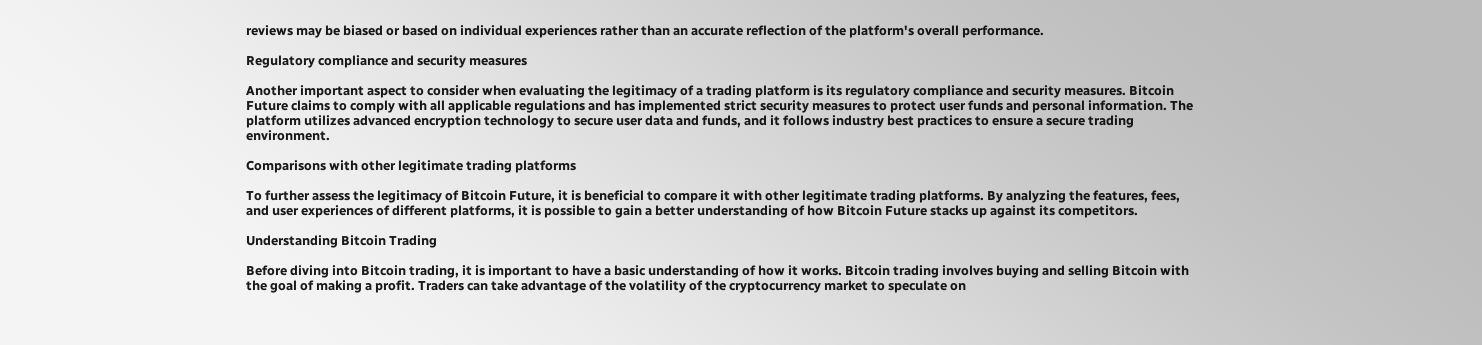reviews may be biased or based on individual experiences rather than an accurate reflection of the platform's overall performance.

Regulatory compliance and security measures

Another important aspect to consider when evaluating the legitimacy of a trading platform is its regulatory compliance and security measures. Bitcoin Future claims to comply with all applicable regulations and has implemented strict security measures to protect user funds and personal information. The platform utilizes advanced encryption technology to secure user data and funds, and it follows industry best practices to ensure a secure trading environment.

Comparisons with other legitimate trading platforms

To further assess the legitimacy of Bitcoin Future, it is beneficial to compare it with other legitimate trading platforms. By analyzing the features, fees, and user experiences of different platforms, it is possible to gain a better understanding of how Bitcoin Future stacks up against its competitors.

Understanding Bitcoin Trading

Before diving into Bitcoin trading, it is important to have a basic understanding of how it works. Bitcoin trading involves buying and selling Bitcoin with the goal of making a profit. Traders can take advantage of the volatility of the cryptocurrency market to speculate on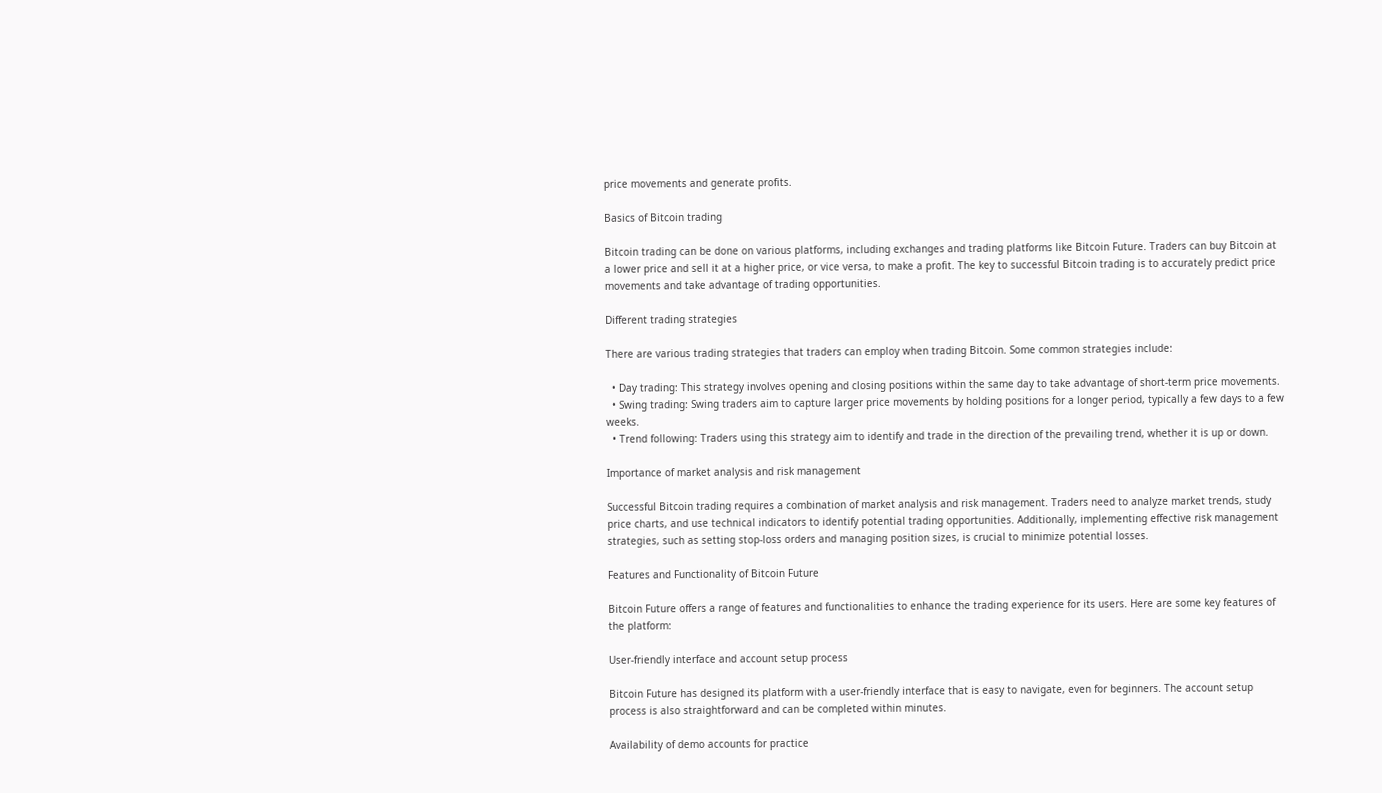price movements and generate profits.

Basics of Bitcoin trading

Bitcoin trading can be done on various platforms, including exchanges and trading platforms like Bitcoin Future. Traders can buy Bitcoin at a lower price and sell it at a higher price, or vice versa, to make a profit. The key to successful Bitcoin trading is to accurately predict price movements and take advantage of trading opportunities.

Different trading strategies

There are various trading strategies that traders can employ when trading Bitcoin. Some common strategies include:

  • Day trading: This strategy involves opening and closing positions within the same day to take advantage of short-term price movements.
  • Swing trading: Swing traders aim to capture larger price movements by holding positions for a longer period, typically a few days to a few weeks.
  • Trend following: Traders using this strategy aim to identify and trade in the direction of the prevailing trend, whether it is up or down.

Importance of market analysis and risk management

Successful Bitcoin trading requires a combination of market analysis and risk management. Traders need to analyze market trends, study price charts, and use technical indicators to identify potential trading opportunities. Additionally, implementing effective risk management strategies, such as setting stop-loss orders and managing position sizes, is crucial to minimize potential losses.

Features and Functionality of Bitcoin Future

Bitcoin Future offers a range of features and functionalities to enhance the trading experience for its users. Here are some key features of the platform:

User-friendly interface and account setup process

Bitcoin Future has designed its platform with a user-friendly interface that is easy to navigate, even for beginners. The account setup process is also straightforward and can be completed within minutes.

Availability of demo accounts for practice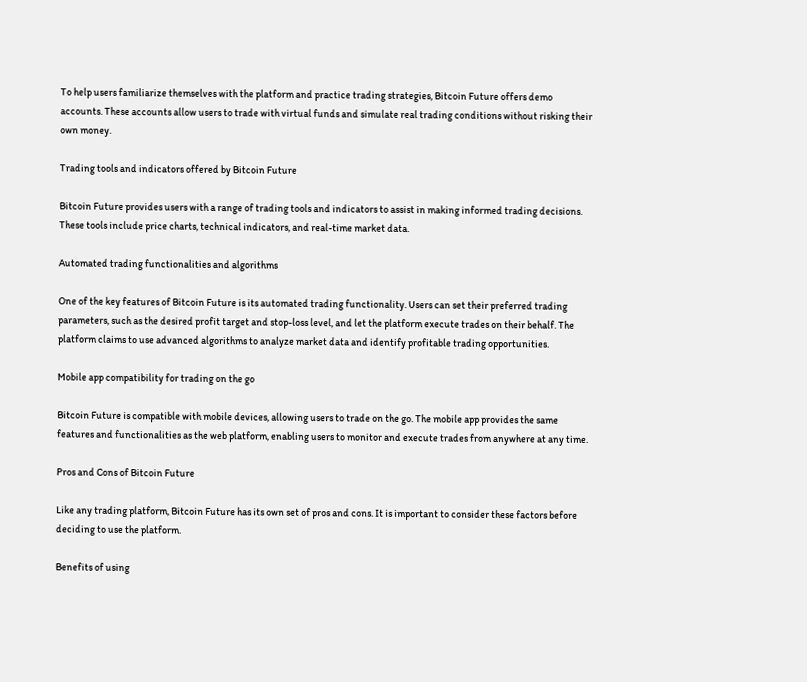To help users familiarize themselves with the platform and practice trading strategies, Bitcoin Future offers demo accounts. These accounts allow users to trade with virtual funds and simulate real trading conditions without risking their own money.

Trading tools and indicators offered by Bitcoin Future

Bitcoin Future provides users with a range of trading tools and indicators to assist in making informed trading decisions. These tools include price charts, technical indicators, and real-time market data.

Automated trading functionalities and algorithms

One of the key features of Bitcoin Future is its automated trading functionality. Users can set their preferred trading parameters, such as the desired profit target and stop-loss level, and let the platform execute trades on their behalf. The platform claims to use advanced algorithms to analyze market data and identify profitable trading opportunities.

Mobile app compatibility for trading on the go

Bitcoin Future is compatible with mobile devices, allowing users to trade on the go. The mobile app provides the same features and functionalities as the web platform, enabling users to monitor and execute trades from anywhere at any time.

Pros and Cons of Bitcoin Future

Like any trading platform, Bitcoin Future has its own set of pros and cons. It is important to consider these factors before deciding to use the platform.

Benefits of using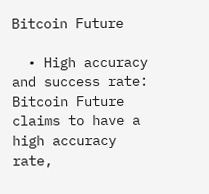Bitcoin Future

  • High accuracy and success rate: Bitcoin Future claims to have a high accuracy rate,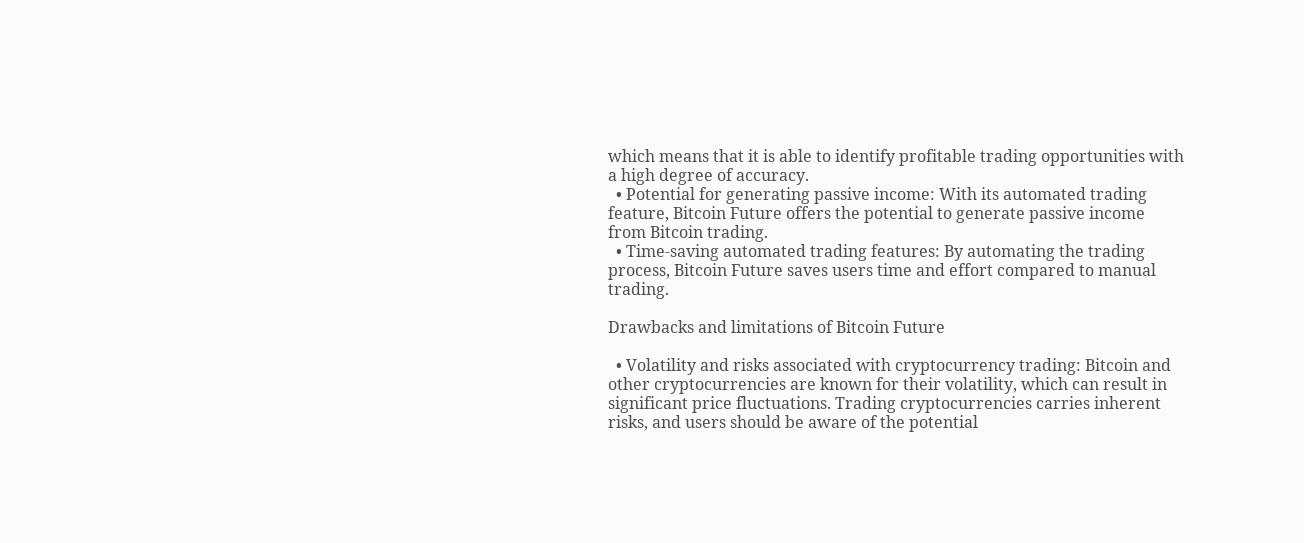which means that it is able to identify profitable trading opportunities with a high degree of accuracy.
  • Potential for generating passive income: With its automated trading feature, Bitcoin Future offers the potential to generate passive income from Bitcoin trading.
  • Time-saving automated trading features: By automating the trading process, Bitcoin Future saves users time and effort compared to manual trading.

Drawbacks and limitations of Bitcoin Future

  • Volatility and risks associated with cryptocurrency trading: Bitcoin and other cryptocurrencies are known for their volatility, which can result in significant price fluctuations. Trading cryptocurrencies carries inherent risks, and users should be aware of the potential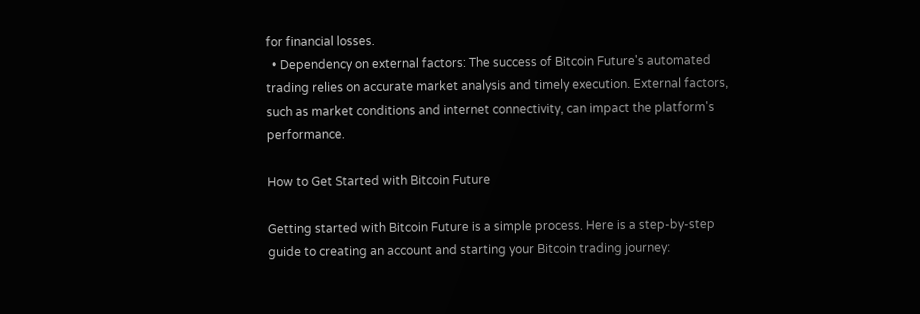for financial losses.
  • Dependency on external factors: The success of Bitcoin Future's automated trading relies on accurate market analysis and timely execution. External factors, such as market conditions and internet connectivity, can impact the platform's performance.

How to Get Started with Bitcoin Future

Getting started with Bitcoin Future is a simple process. Here is a step-by-step guide to creating an account and starting your Bitcoin trading journey: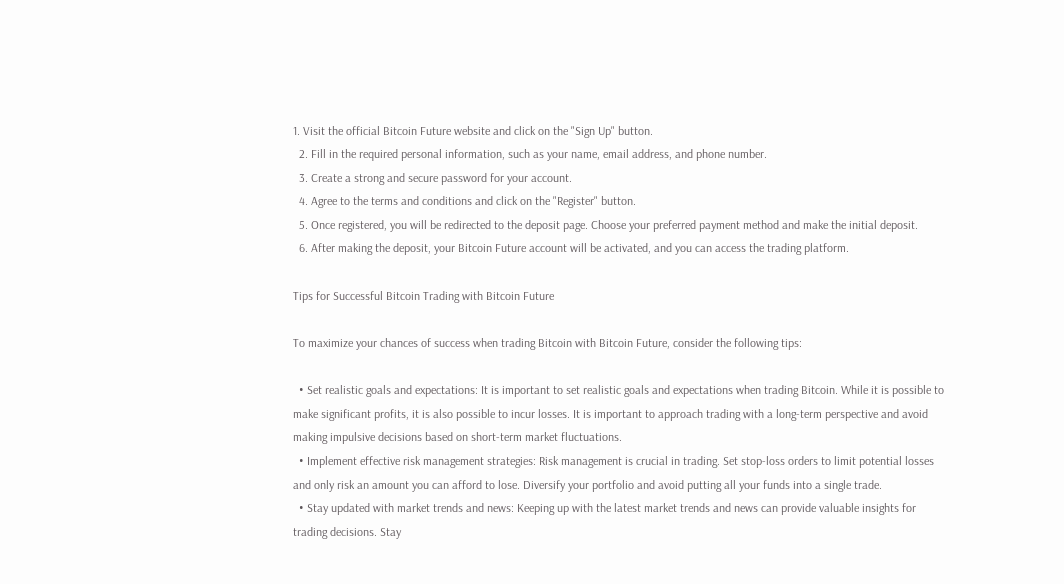1. Visit the official Bitcoin Future website and click on the "Sign Up" button.
  2. Fill in the required personal information, such as your name, email address, and phone number.
  3. Create a strong and secure password for your account.
  4. Agree to the terms and conditions and click on the "Register" button.
  5. Once registered, you will be redirected to the deposit page. Choose your preferred payment method and make the initial deposit.
  6. After making the deposit, your Bitcoin Future account will be activated, and you can access the trading platform.

Tips for Successful Bitcoin Trading with Bitcoin Future

To maximize your chances of success when trading Bitcoin with Bitcoin Future, consider the following tips:

  • Set realistic goals and expectations: It is important to set realistic goals and expectations when trading Bitcoin. While it is possible to make significant profits, it is also possible to incur losses. It is important to approach trading with a long-term perspective and avoid making impulsive decisions based on short-term market fluctuations.
  • Implement effective risk management strategies: Risk management is crucial in trading. Set stop-loss orders to limit potential losses and only risk an amount you can afford to lose. Diversify your portfolio and avoid putting all your funds into a single trade.
  • Stay updated with market trends and news: Keeping up with the latest market trends and news can provide valuable insights for trading decisions. Stay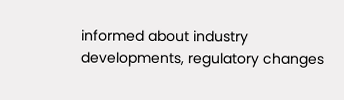informed about industry developments, regulatory changes